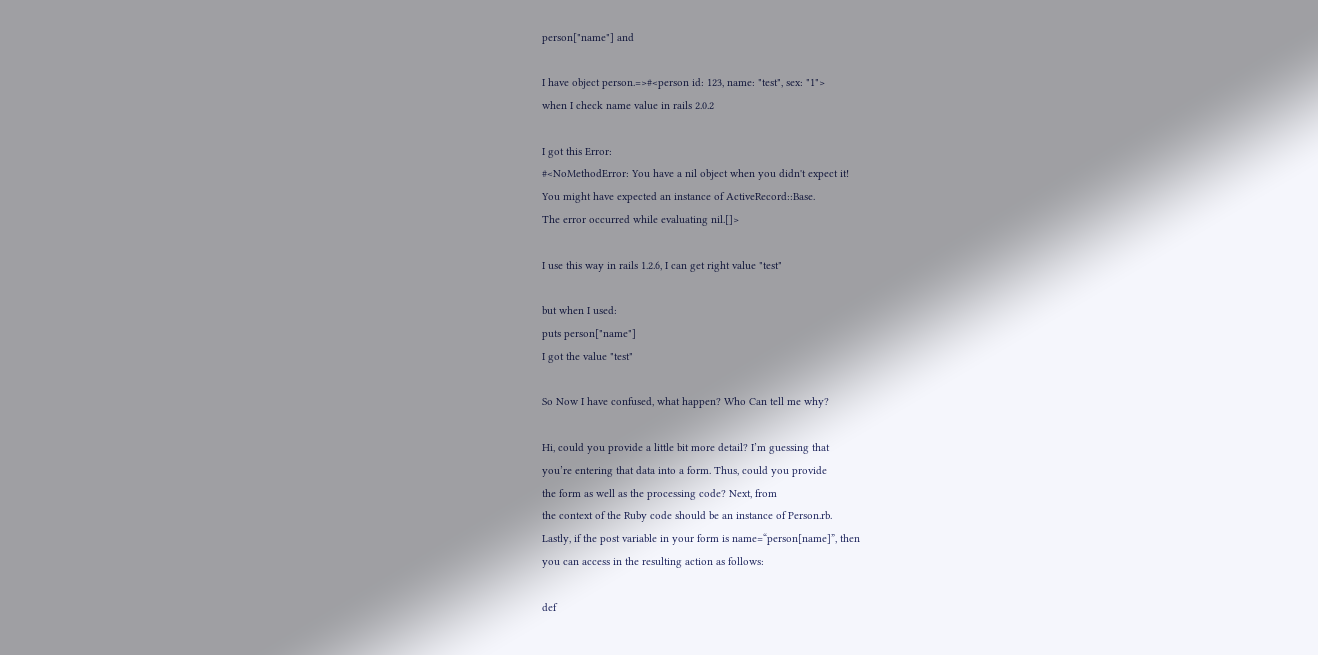person["name"] and

I have object person.=>#<person id: 123, name: "test", sex: "1">
when I check name value in rails 2.0.2

I got this Error:
#<NoMethodError: You have a nil object when you didn't expect it!
You might have expected an instance of ActiveRecord::Base.
The error occurred while evaluating nil.[]>

I use this way in rails 1.2.6, I can get right value "test"

but when I used:
puts person["name"]
I got the value "test"

So Now I have confused, what happen? Who Can tell me why?

Hi, could you provide a little bit more detail? I’m guessing that
you’re entering that data into a form. Thus, could you provide
the form as well as the processing code? Next, from
the context of the Ruby code should be an instance of Person.rb.
Lastly, if the post variable in your form is name=“person[name]”, then
you can access in the resulting action as follows:

def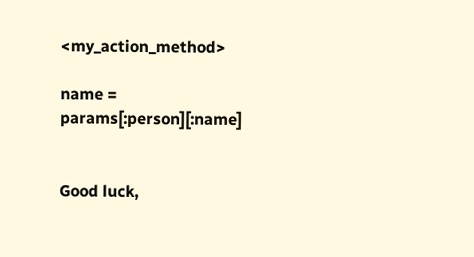<my_action_method>

name = params[:person][:name]


Good luck,